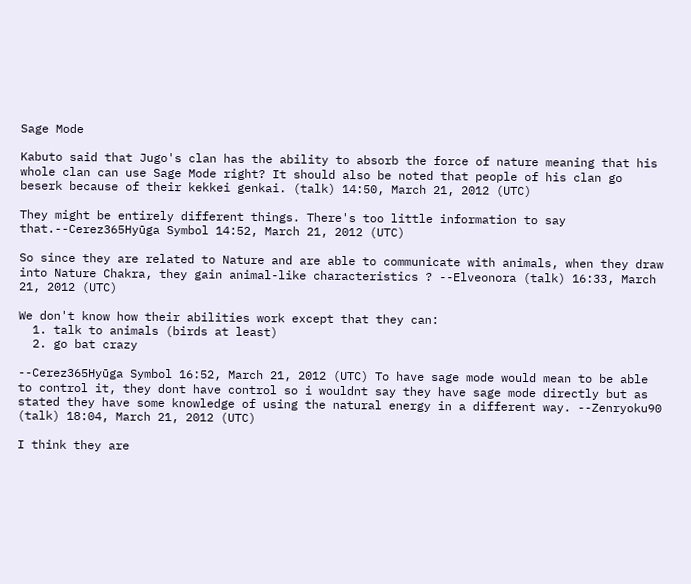Sage Mode

Kabuto said that Jugo's clan has the ability to absorb the force of nature meaning that his whole clan can use Sage Mode right? It should also be noted that people of his clan go beserk because of their kekkei genkai. (talk) 14:50, March 21, 2012 (UTC)

They might be entirely different things. There's too little information to say that.--Cerez365Hyūga Symbol 14:52, March 21, 2012 (UTC)

So since they are related to Nature and are able to communicate with animals, when they draw into Nature Chakra, they gain animal-like characteristics ? --Elveonora (talk) 16:33, March 21, 2012 (UTC)

We don't know how their abilities work except that they can:
  1. talk to animals (birds at least)
  2. go bat crazy

--Cerez365Hyūga Symbol 16:52, March 21, 2012 (UTC) To have sage mode would mean to be able to control it, they dont have control so i wouldnt say they have sage mode directly but as stated they have some knowledge of using the natural energy in a different way. --Zenryoku90 (talk) 18:04, March 21, 2012 (UTC)

I think they are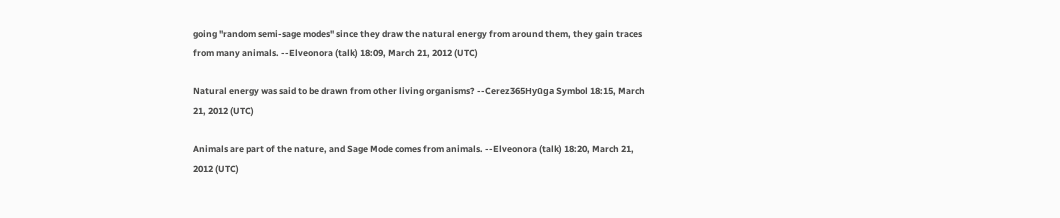going "random semi-sage modes" since they draw the natural energy from around them, they gain traces from many animals. --Elveonora (talk) 18:09, March 21, 2012 (UTC)

Natural energy was said to be drawn from other living organisms? --Cerez365Hyūga Symbol 18:15, March 21, 2012 (UTC)

Animals are part of the nature, and Sage Mode comes from animals. --Elveonora (talk) 18:20, March 21, 2012 (UTC)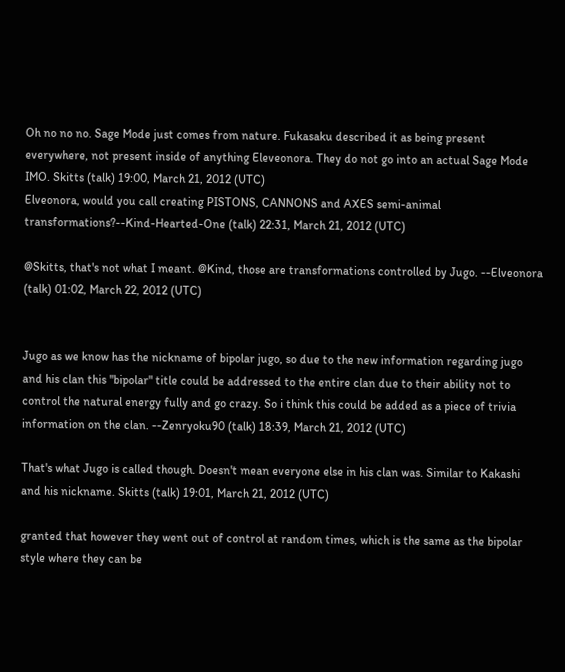Oh no no no. Sage Mode just comes from nature. Fukasaku described it as being present everywhere, not present inside of anything Eleveonora. They do not go into an actual Sage Mode IMO. Skitts (talk) 19:00, March 21, 2012 (UTC)
Elveonora, would you call creating PISTONS, CANNONS and AXES semi-animal transformations?--Kind-Hearted-One (talk) 22:31, March 21, 2012 (UTC)

@Skitts, that's not what I meant. @Kind, those are transformations controlled by Jugo. --Elveonora (talk) 01:02, March 22, 2012 (UTC)


Jugo as we know has the nickname of bipolar jugo, so due to the new information regarding jugo and his clan this "bipolar" title could be addressed to the entire clan due to their ability not to control the natural energy fully and go crazy. So i think this could be added as a piece of trivia information on the clan. --Zenryoku90 (talk) 18:39, March 21, 2012 (UTC)

That's what Jugo is called though. Doesn't mean everyone else in his clan was. Similar to Kakashi and his nickname. Skitts (talk) 19:01, March 21, 2012 (UTC)

granted that however they went out of control at random times, which is the same as the bipolar style where they can be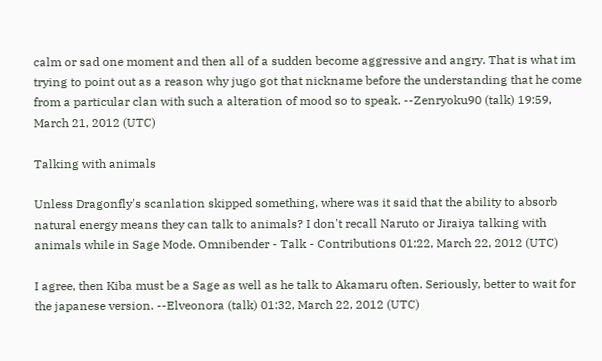calm or sad one moment and then all of a sudden become aggressive and angry. That is what im trying to point out as a reason why jugo got that nickname before the understanding that he come from a particular clan with such a alteration of mood so to speak. --Zenryoku90 (talk) 19:59, March 21, 2012 (UTC)

Talking with animals

Unless Dragonfly's scanlation skipped something, where was it said that the ability to absorb natural energy means they can talk to animals? I don't recall Naruto or Jiraiya talking with animals while in Sage Mode. Omnibender - Talk - Contributions 01:22, March 22, 2012 (UTC)

I agree, then Kiba must be a Sage as well as he talk to Akamaru often. Seriously, better to wait for the japanese version. --Elveonora (talk) 01:32, March 22, 2012 (UTC)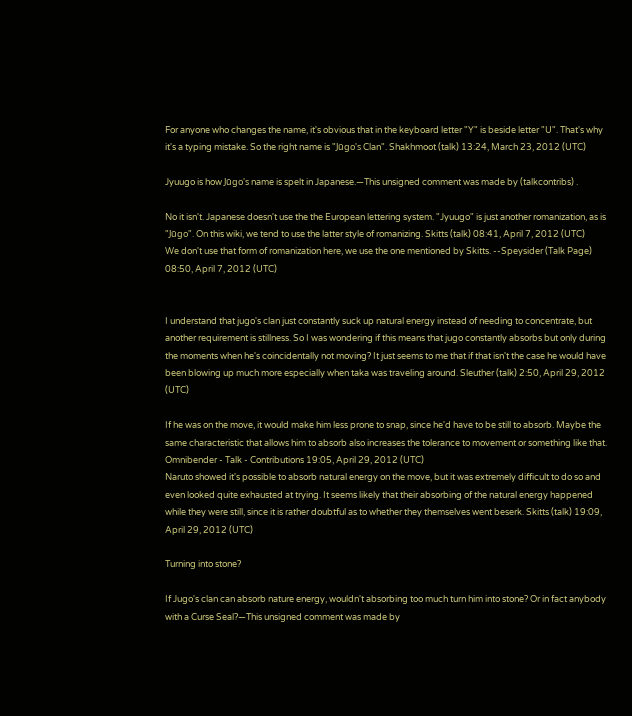For anyone who changes the name, it's obvious that in the keyboard letter "Y" is beside letter "U". That's why it's a typing mistake. So the right name is "Jūgo's Clan". Shakhmoot (talk) 13:24, March 23, 2012 (UTC)

Jyuugo is how Jūgo's name is spelt in Japanese.—This unsigned comment was made by (talkcontribs) .

No it isn't. Japanese doesn't use the the European lettering system. "Jyuugo" is just another romanization, as is "Jūgo". On this wiki, we tend to use the latter style of romanizing. Skitts (talk) 08:41, April 7, 2012 (UTC)
We don't use that form of romanization here, we use the one mentioned by Skitts. --Speysider (Talk Page) 08:50, April 7, 2012 (UTC)


I understand that jugo's clan just constantly suck up natural energy instead of needing to concentrate, but another requirement is stillness. So I was wondering if this means that jugo constantly absorbs but only during the moments when he's coincidentally not moving? It just seems to me that if that isn't the case he would have been blowing up much more especially when taka was traveling around. Sleuther (talk) 2:50, April 29, 2012 (UTC)

If he was on the move, it would make him less prone to snap, since he'd have to be still to absorb. Maybe the same characteristic that allows him to absorb also increases the tolerance to movement or something like that. Omnibender - Talk - Contributions 19:05, April 29, 2012 (UTC)
Naruto showed it's possible to absorb natural energy on the move, but it was extremely difficult to do so and even looked quite exhausted at trying. It seems likely that their absorbing of the natural energy happened while they were still, since it is rather doubtful as to whether they themselves went beserk. Skitts (talk) 19:09, April 29, 2012 (UTC)

Turning into stone?

If Jugo's clan can absorb nature energy, wouldn't absorbing too much turn him into stone? Or in fact anybody with a Curse Seal?—This unsigned comment was made by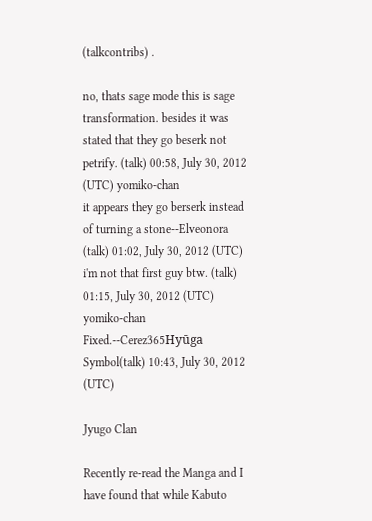(talkcontribs) .

no, thats sage mode this is sage transformation. besides it was stated that they go beserk not petrify. (talk) 00:58, July 30, 2012 (UTC) yomiko-chan
it appears they go berserk instead of turning a stone--Elveonora (talk) 01:02, July 30, 2012 (UTC)
i'm not that first guy btw. (talk) 01:15, July 30, 2012 (UTC) yomiko-chan
Fixed.--Cerez365Hyūga Symbol(talk) 10:43, July 30, 2012 (UTC)

Jyugo Clan

Recently re-read the Manga and I have found that while Kabuto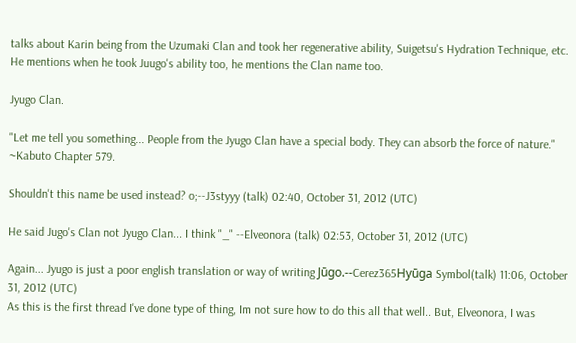talks about Karin being from the Uzumaki Clan and took her regenerative ability, Suigetsu's Hydration Technique, etc. He mentions when he took Juugo's ability too, he mentions the Clan name too.

Jyugo Clan.

"Let me tell you something... People from the Jyugo Clan have a special body. They can absorb the force of nature." ~Kabuto Chapter 579.

Shouldn't this name be used instead? o;--J3styyy (talk) 02:40, October 31, 2012 (UTC)

He said Jugo's Clan not Jyugo Clan... I think "_" --Elveonora (talk) 02:53, October 31, 2012 (UTC)

Again... Jyugo is just a poor english translation or way of writing Jūgo.--Cerez365Hyūga Symbol(talk) 11:06, October 31, 2012 (UTC)
As this is the first thread I've done type of thing, Im not sure how to do this all that well.. But, Elveonora, I was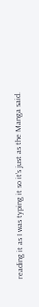reading it as I was typing it so it's just as the Manga said.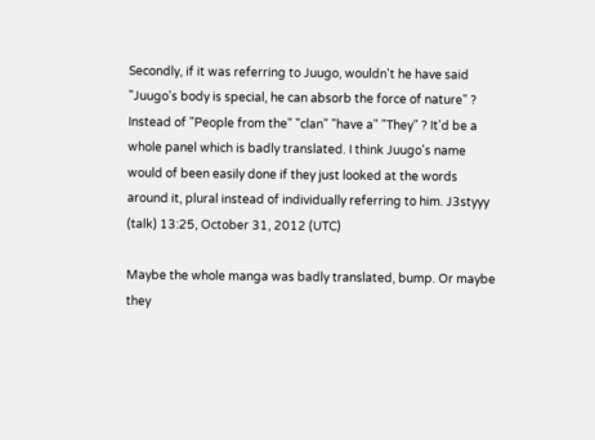Secondly, if it was referring to Juugo, wouldn't he have said "Juugo's body is special, he can absorb the force of nature" ? Instead of "People from the" "clan" "have a" "They" ? It'd be a whole panel which is badly translated. I think Juugo's name would of been easily done if they just looked at the words around it, plural instead of individually referring to him. J3styyy (talk) 13:25, October 31, 2012 (UTC)

Maybe the whole manga was badly translated, bump. Or maybe they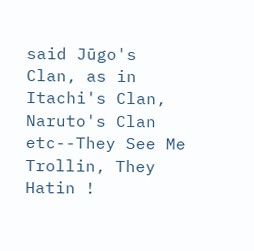said Jūgo's Clan, as in Itachi's Clan, Naruto's Clan etc--They See Me Trollin, They Hatin !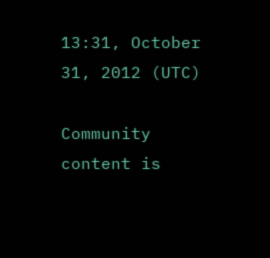13:31, October 31, 2012 (UTC)

Community content is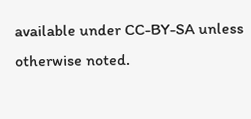available under CC-BY-SA unless otherwise noted.